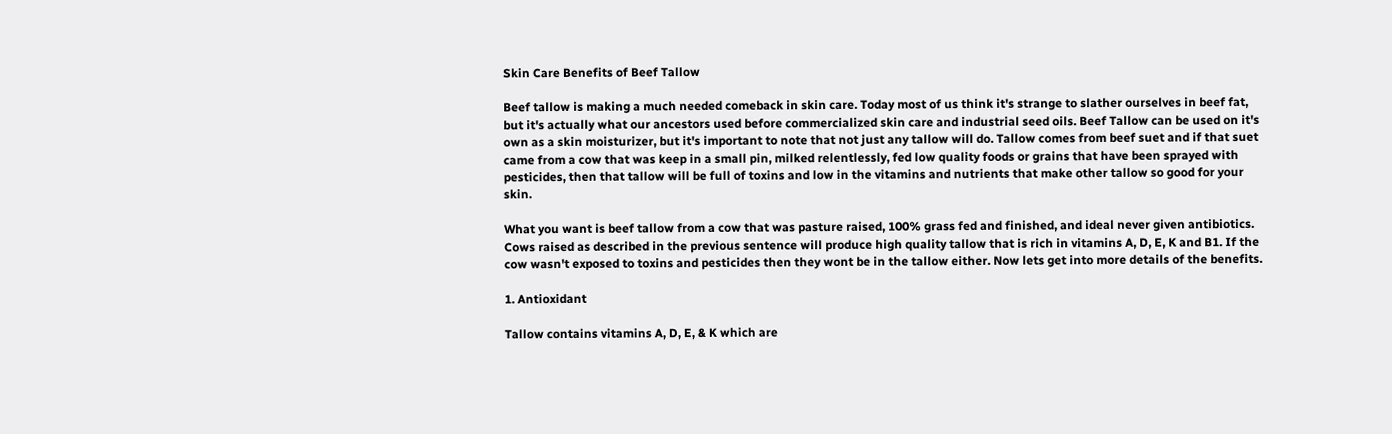Skin Care Benefits of Beef Tallow

Beef tallow is making a much needed comeback in skin care. Today most of us think it's strange to slather ourselves in beef fat, but it's actually what our ancestors used before commercialized skin care and industrial seed oils. Beef Tallow can be used on it's own as a skin moisturizer, but it's important to note that not just any tallow will do. Tallow comes from beef suet and if that suet came from a cow that was keep in a small pin, milked relentlessly, fed low quality foods or grains that have been sprayed with pesticides, then that tallow will be full of toxins and low in the vitamins and nutrients that make other tallow so good for your skin.

What you want is beef tallow from a cow that was pasture raised, 100% grass fed and finished, and ideal never given antibiotics. Cows raised as described in the previous sentence will produce high quality tallow that is rich in vitamins A, D, E, K and B1. If the cow wasn't exposed to toxins and pesticides then they wont be in the tallow either. Now lets get into more details of the benefits.

1. Antioxidant

Tallow contains vitamins A, D, E, & K which are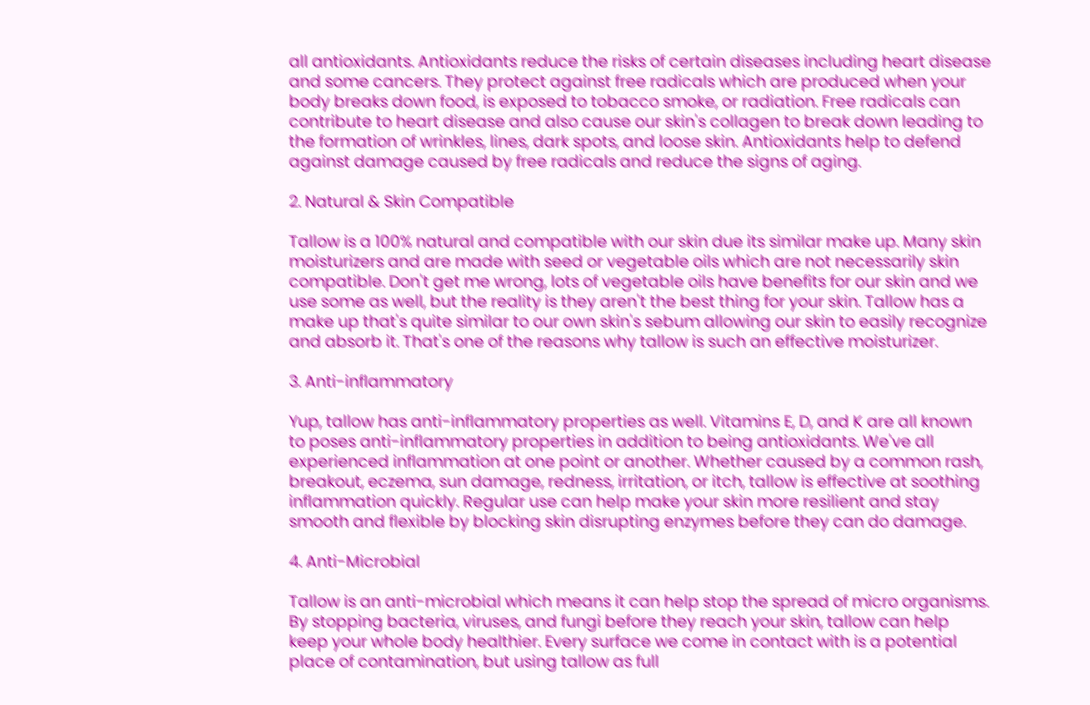all antioxidants. Antioxidants reduce the risks of certain diseases including heart disease and some cancers. They protect against free radicals which are produced when your body breaks down food, is exposed to tobacco smoke, or radiation. Free radicals can contribute to heart disease and also cause our skin's collagen to break down leading to the formation of wrinkles, lines, dark spots, and loose skin. Antioxidants help to defend against damage caused by free radicals and reduce the signs of aging.

2. Natural & Skin Compatible

Tallow is a 100% natural and compatible with our skin due its similar make up. Many skin moisturizers and are made with seed or vegetable oils which are not necessarily skin compatible. Don't get me wrong, lots of vegetable oils have benefits for our skin and we use some as well, but the reality is they aren't the best thing for your skin. Tallow has a make up that's quite similar to our own skin's sebum allowing our skin to easily recognize and absorb it. That's one of the reasons why tallow is such an effective moisturizer.

3. Anti-inflammatory

Yup, tallow has anti-inflammatory properties as well. Vitamins E, D, and K are all known to poses anti-inflammatory properties in addition to being antioxidants. We've all experienced inflammation at one point or another. Whether caused by a common rash, breakout, eczema, sun damage, redness, irritation, or itch, tallow is effective at soothing inflammation quickly. Regular use can help make your skin more resilient and stay smooth and flexible by blocking skin disrupting enzymes before they can do damage.

4. Anti-Microbial

Tallow is an anti-microbial which means it can help stop the spread of micro organisms. By stopping bacteria, viruses, and fungi before they reach your skin, tallow can help keep your whole body healthier. Every surface we come in contact with is a potential place of contamination, but using tallow as full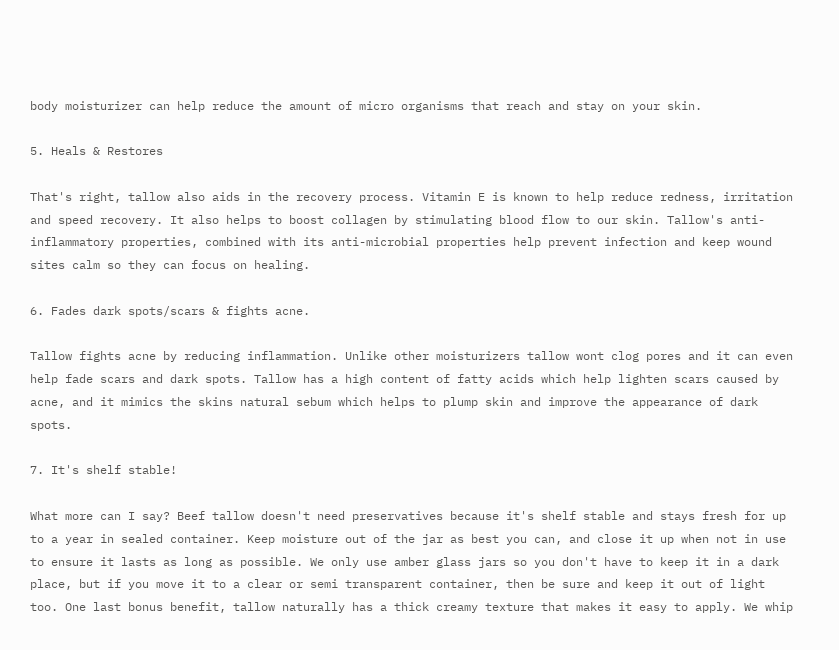body moisturizer can help reduce the amount of micro organisms that reach and stay on your skin.

5. Heals & Restores

That's right, tallow also aids in the recovery process. Vitamin E is known to help reduce redness, irritation and speed recovery. It also helps to boost collagen by stimulating blood flow to our skin. Tallow's anti-inflammatory properties, combined with its anti-microbial properties help prevent infection and keep wound sites calm so they can focus on healing.

6. Fades dark spots/scars & fights acne.

Tallow fights acne by reducing inflammation. Unlike other moisturizers tallow wont clog pores and it can even help fade scars and dark spots. Tallow has a high content of fatty acids which help lighten scars caused by acne, and it mimics the skins natural sebum which helps to plump skin and improve the appearance of dark spots.

7. It's shelf stable!

What more can I say? Beef tallow doesn't need preservatives because it's shelf stable and stays fresh for up to a year in sealed container. Keep moisture out of the jar as best you can, and close it up when not in use to ensure it lasts as long as possible. We only use amber glass jars so you don't have to keep it in a dark place, but if you move it to a clear or semi transparent container, then be sure and keep it out of light too. One last bonus benefit, tallow naturally has a thick creamy texture that makes it easy to apply. We whip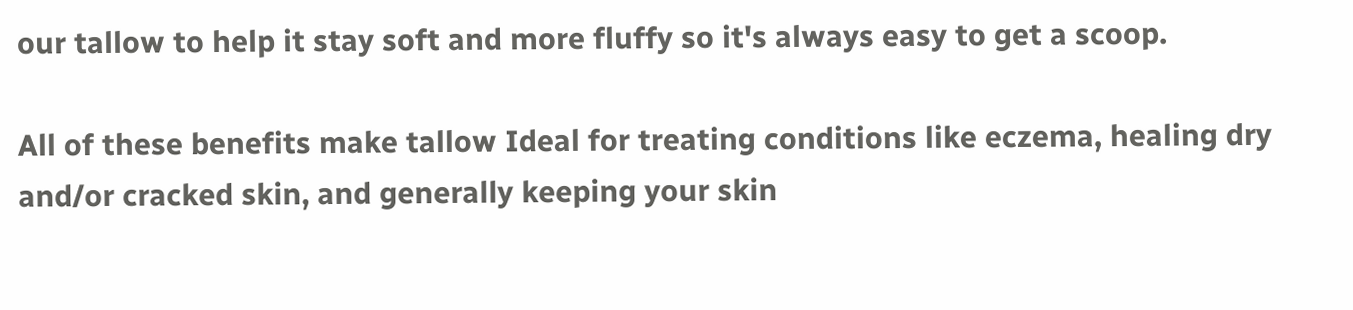our tallow to help it stay soft and more fluffy so it's always easy to get a scoop.

All of these benefits make tallow Ideal for treating conditions like eczema, healing dry and/or cracked skin, and generally keeping your skin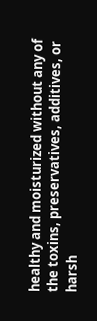healthy and moisturized without any of the toxins, preservatives, additives, or harsh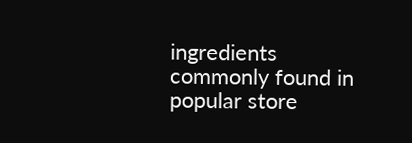ingredients commonly found in popular store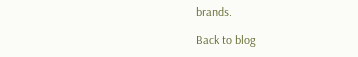brands.

Back to blog